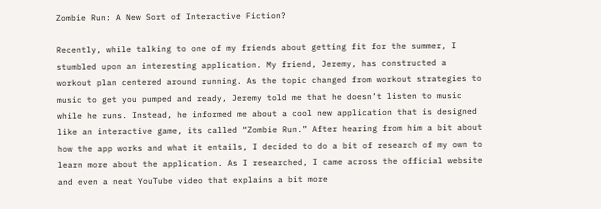Zombie Run: A New Sort of Interactive Fiction?

Recently, while talking to one of my friends about getting fit for the summer, I stumbled upon an interesting application. My friend, Jeremy, has constructed a workout plan centered around running. As the topic changed from workout strategies to music to get you pumped and ready, Jeremy told me that he doesn’t listen to music while he runs. Instead, he informed me about a cool new application that is designed like an interactive game, its called “Zombie Run.” After hearing from him a bit about how the app works and what it entails, I decided to do a bit of research of my own to learn more about the application. As I researched, I came across the official website and even a neat YouTube video that explains a bit more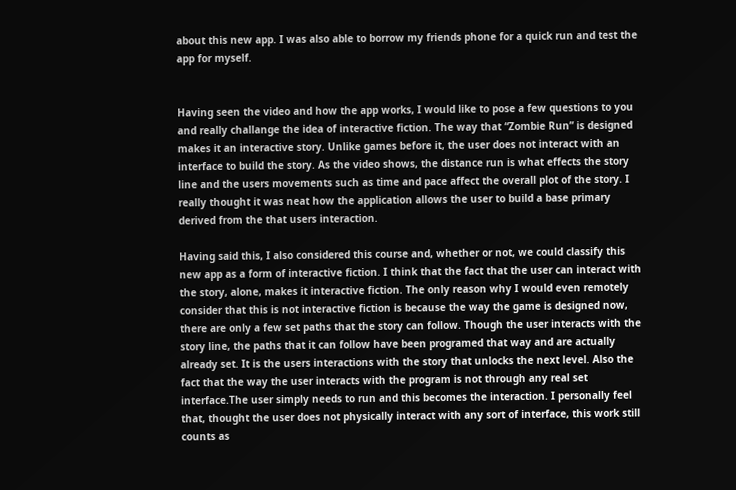about this new app. I was also able to borrow my friends phone for a quick run and test the app for myself.


Having seen the video and how the app works, I would like to pose a few questions to you and really challange the idea of interactive fiction. The way that “Zombie Run” is designed makes it an interactive story. Unlike games before it, the user does not interact with an interface to build the story. As the video shows, the distance run is what effects the story line and the users movements such as time and pace affect the overall plot of the story. I really thought it was neat how the application allows the user to build a base primary derived from the that users interaction.

Having said this, I also considered this course and, whether or not, we could classify this new app as a form of interactive fiction. I think that the fact that the user can interact with the story, alone, makes it interactive fiction. The only reason why I would even remotely consider that this is not interactive fiction is because the way the game is designed now, there are only a few set paths that the story can follow. Though the user interacts with the story line, the paths that it can follow have been programed that way and are actually already set. It is the users interactions with the story that unlocks the next level. Also the fact that the way the user interacts with the program is not through any real set interface.The user simply needs to run and this becomes the interaction. I personally feel that, thought the user does not physically interact with any sort of interface, this work still counts as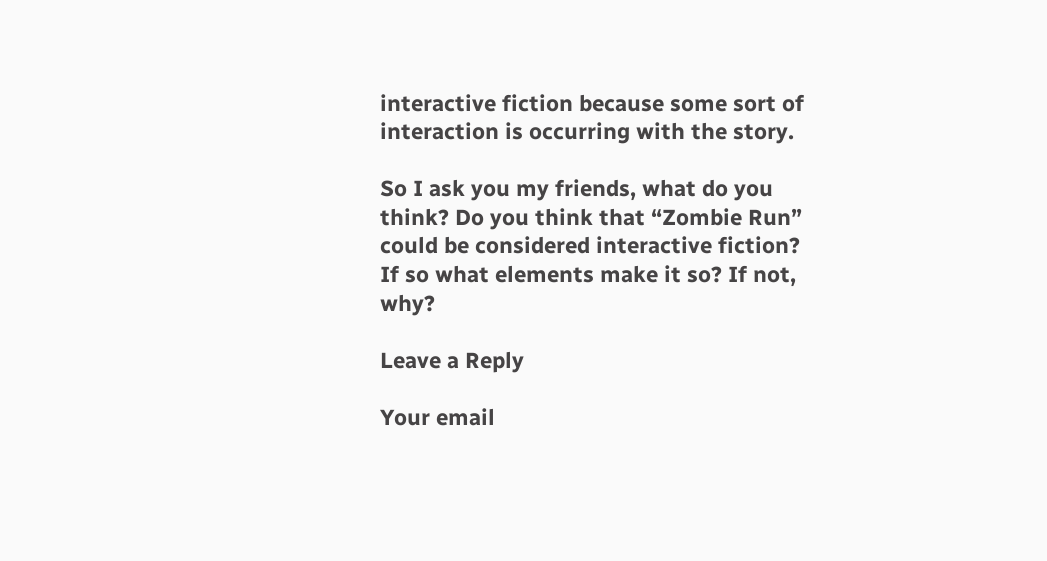interactive fiction because some sort of interaction is occurring with the story.

So I ask you my friends, what do you think? Do you think that “Zombie Run” could be considered interactive fiction? If so what elements make it so? If not, why?

Leave a Reply

Your email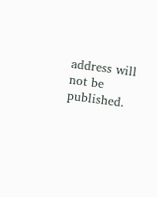address will not be published.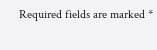Required fields are marked *